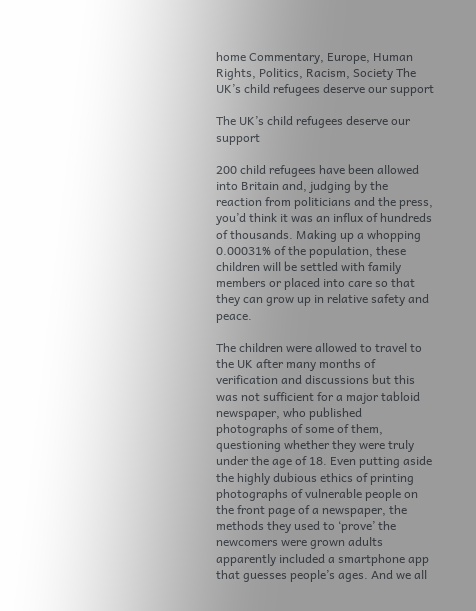home Commentary, Europe, Human Rights, Politics, Racism, Society The UK’s child refugees deserve our support

The UK’s child refugees deserve our support

200 child refugees have been allowed into Britain and, judging by the reaction from politicians and the press, you’d think it was an influx of hundreds of thousands. Making up a whopping 0.00031% of the population, these children will be settled with family members or placed into care so that they can grow up in relative safety and peace.

The children were allowed to travel to the UK after many months of verification and discussions but this was not sufficient for a major tabloid newspaper, who published photographs of some of them, questioning whether they were truly under the age of 18. Even putting aside the highly dubious ethics of printing photographs of vulnerable people on the front page of a newspaper, the methods they used to ‘prove’ the newcomers were grown adults apparently included a smartphone app that guesses people’s ages. And we all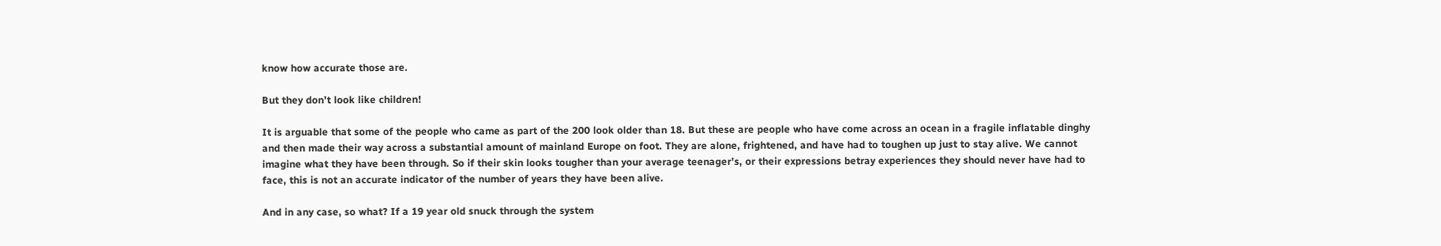know how accurate those are.

But they don’t look like children!

It is arguable that some of the people who came as part of the 200 look older than 18. But these are people who have come across an ocean in a fragile inflatable dinghy and then made their way across a substantial amount of mainland Europe on foot. They are alone, frightened, and have had to toughen up just to stay alive. We cannot imagine what they have been through. So if their skin looks tougher than your average teenager’s, or their expressions betray experiences they should never have had to face, this is not an accurate indicator of the number of years they have been alive.

And in any case, so what? If a 19 year old snuck through the system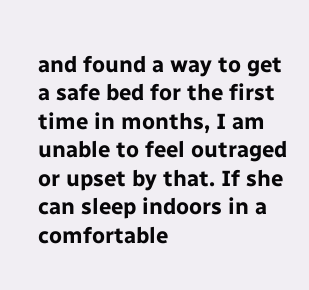and found a way to get a safe bed for the first time in months, I am unable to feel outraged or upset by that. If she can sleep indoors in a comfortable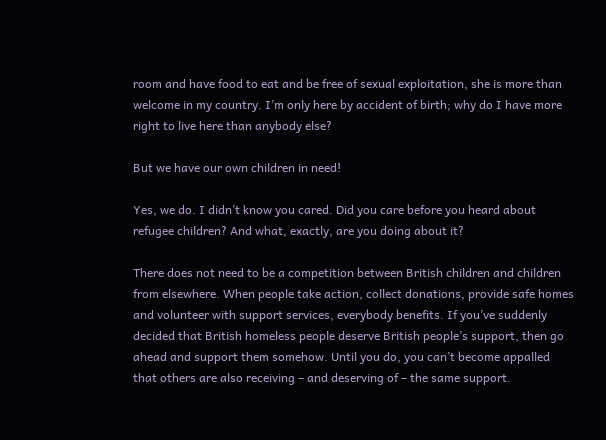room and have food to eat and be free of sexual exploitation, she is more than welcome in my country. I’m only here by accident of birth; why do I have more right to live here than anybody else?

But we have our own children in need!

Yes, we do. I didn’t know you cared. Did you care before you heard about refugee children? And what, exactly, are you doing about it?

There does not need to be a competition between British children and children from elsewhere. When people take action, collect donations, provide safe homes and volunteer with support services, everybody benefits. If you’ve suddenly decided that British homeless people deserve British people’s support, then go ahead and support them somehow. Until you do, you can’t become appalled that others are also receiving – and deserving of – the same support.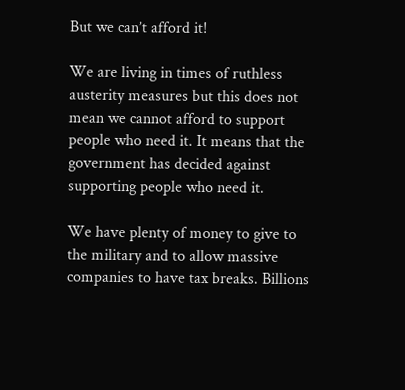But we can’t afford it!

We are living in times of ruthless austerity measures but this does not mean we cannot afford to support people who need it. It means that the government has decided against supporting people who need it.

We have plenty of money to give to the military and to allow massive companies to have tax breaks. Billions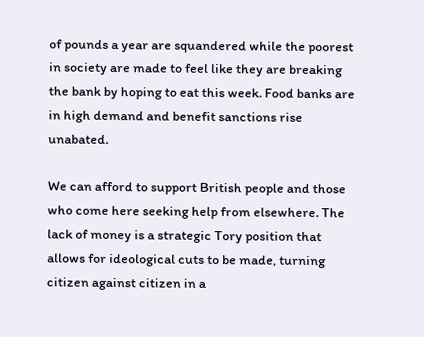of pounds a year are squandered while the poorest in society are made to feel like they are breaking the bank by hoping to eat this week. Food banks are in high demand and benefit sanctions rise unabated.

We can afford to support British people and those who come here seeking help from elsewhere. The lack of money is a strategic Tory position that allows for ideological cuts to be made, turning citizen against citizen in a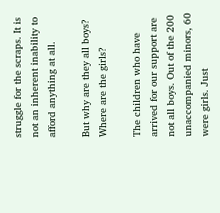struggle for the scraps. It is not an inherent inability to afford anything at all.

But why are they all boys? Where are the girls?

The children who have arrived for our support are not all boys. Out of the 200 unaccompanied minors, 60 were girls. Just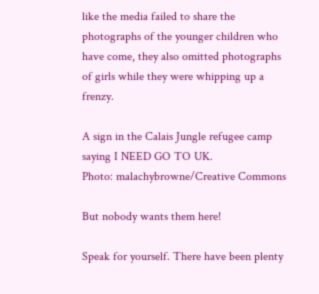like the media failed to share the photographs of the younger children who have come, they also omitted photographs of girls while they were whipping up a frenzy.

A sign in the Calais Jungle refugee camp saying I NEED GO TO UK.
Photo: malachybrowne/Creative Commons

But nobody wants them here!

Speak for yourself. There have been plenty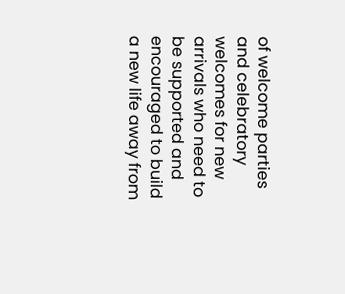of welcome parties and celebratory welcomes for new arrivals who need to be supported and encouraged to build a new life away from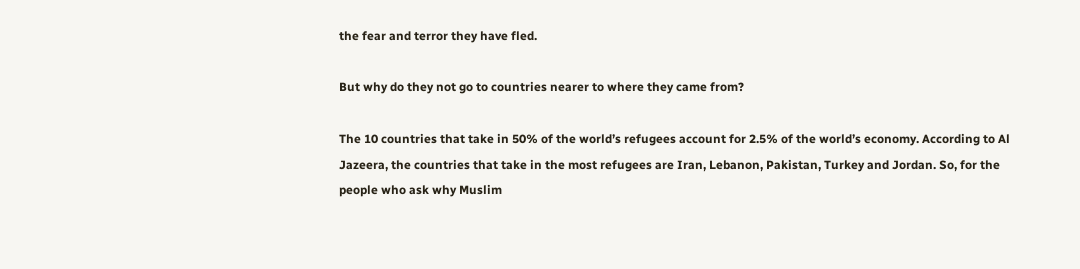the fear and terror they have fled.

But why do they not go to countries nearer to where they came from?

The 10 countries that take in 50% of the world’s refugees account for 2.5% of the world’s economy. According to Al Jazeera, the countries that take in the most refugees are Iran, Lebanon, Pakistan, Turkey and Jordan. So, for the people who ask why Muslim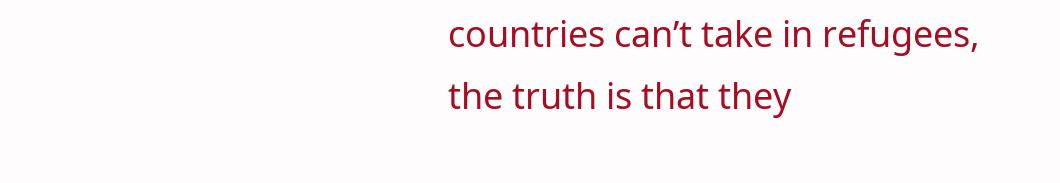countries can’t take in refugees, the truth is that they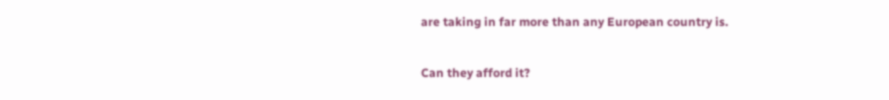are taking in far more than any European country is.

Can they afford it?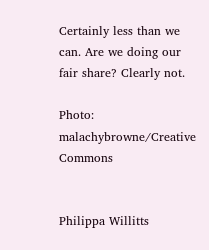Certainly less than we can. Are we doing our fair share? Clearly not.

Photo: malachybrowne/Creative Commons


Philippa Willitts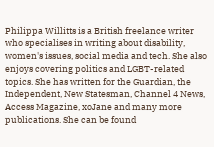Philippa Willitts is a British freelance writer who specialises in writing about disability, women's issues, social media and tech. She also enjoys covering politics and LGBT-related topics. She has written for the Guardian, the Independent, New Statesman, Channel 4 News, Access Magazine, xoJane and many more publications. She can be found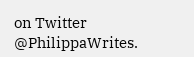on Twitter @PhilippaWrites.